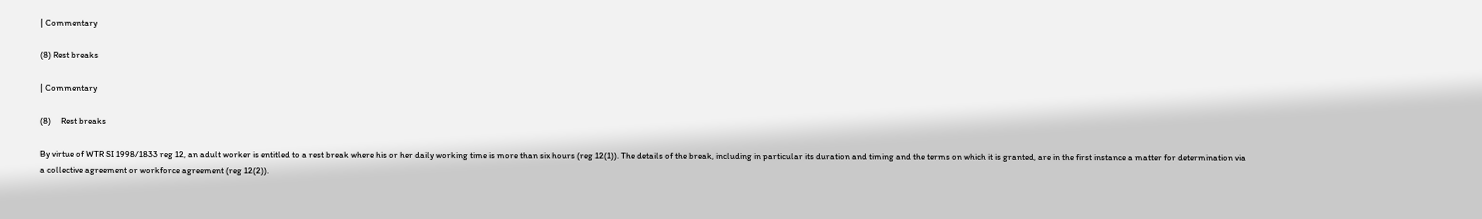| Commentary

(8) Rest breaks

| Commentary

(8)     Rest breaks

By virtue of WTR SI 1998/1833 reg 12, an adult worker is entitled to a rest break where his or her daily working time is more than six hours (reg 12(1)). The details of the break, including in particular its duration and timing and the terms on which it is granted, are in the first instance a matter for determination via a collective agreement or workforce agreement (reg 12(2)).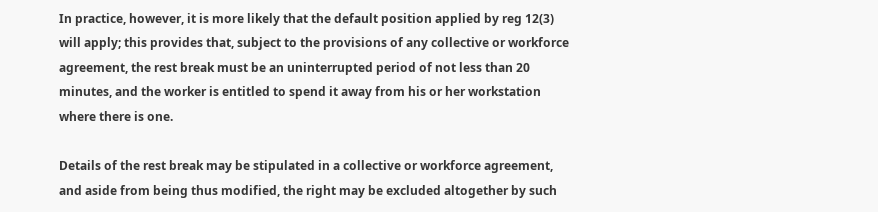In practice, however, it is more likely that the default position applied by reg 12(3) will apply; this provides that, subject to the provisions of any collective or workforce agreement, the rest break must be an uninterrupted period of not less than 20 minutes, and the worker is entitled to spend it away from his or her workstation where there is one.

Details of the rest break may be stipulated in a collective or workforce agreement, and aside from being thus modified, the right may be excluded altogether by such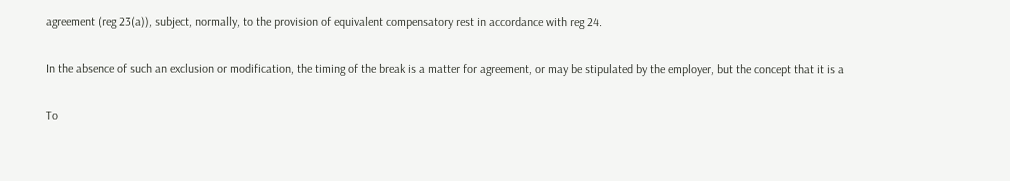agreement (reg 23(a)), subject, normally, to the provision of equivalent compensatory rest in accordance with reg 24.

In the absence of such an exclusion or modification, the timing of the break is a matter for agreement, or may be stipulated by the employer, but the concept that it is a

To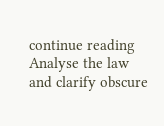continue reading
Analyse the law and clarify obscure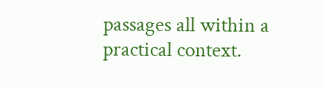passages all within a practical context.